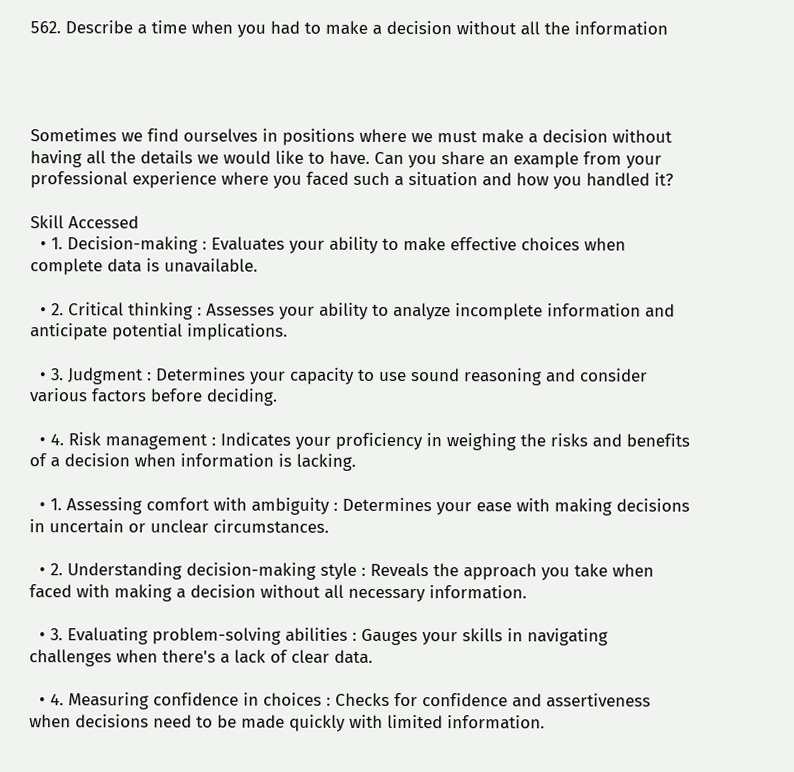562. Describe a time when you had to make a decision without all the information




Sometimes we find ourselves in positions where we must make a decision without having all the details we would like to have. Can you share an example from your professional experience where you faced such a situation and how you handled it?

Skill Accessed
  • 1. Decision-making : Evaluates your ability to make effective choices when complete data is unavailable.

  • 2. Critical thinking : Assesses your ability to analyze incomplete information and anticipate potential implications.

  • 3. Judgment : Determines your capacity to use sound reasoning and consider various factors before deciding.

  • 4. Risk management : Indicates your proficiency in weighing the risks and benefits of a decision when information is lacking.

  • 1. Assessing comfort with ambiguity : Determines your ease with making decisions in uncertain or unclear circumstances.

  • 2. Understanding decision-making style : Reveals the approach you take when faced with making a decision without all necessary information.

  • 3. Evaluating problem-solving abilities : Gauges your skills in navigating challenges when there's a lack of clear data.

  • 4. Measuring confidence in choices : Checks for confidence and assertiveness when decisions need to be made quickly with limited information.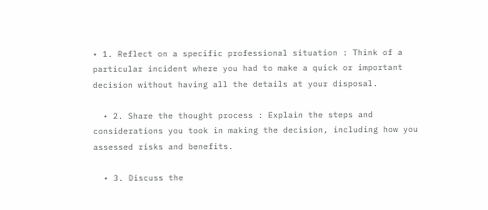• 1. Reflect on a specific professional situation : Think of a particular incident where you had to make a quick or important decision without having all the details at your disposal.

  • 2. Share the thought process : Explain the steps and considerations you took in making the decision, including how you assessed risks and benefits.

  • 3. Discuss the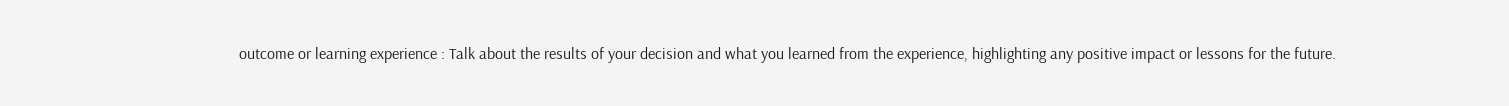outcome or learning experience : Talk about the results of your decision and what you learned from the experience, highlighting any positive impact or lessons for the future.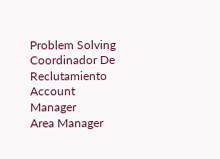Problem Solving
Coordinador De Reclutamiento
Account Manager
Area Manager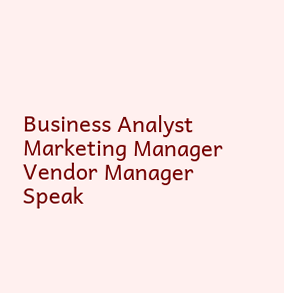Business Analyst
Marketing Manager
Vendor Manager
Speak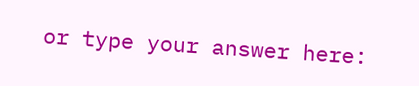or type your answer here: